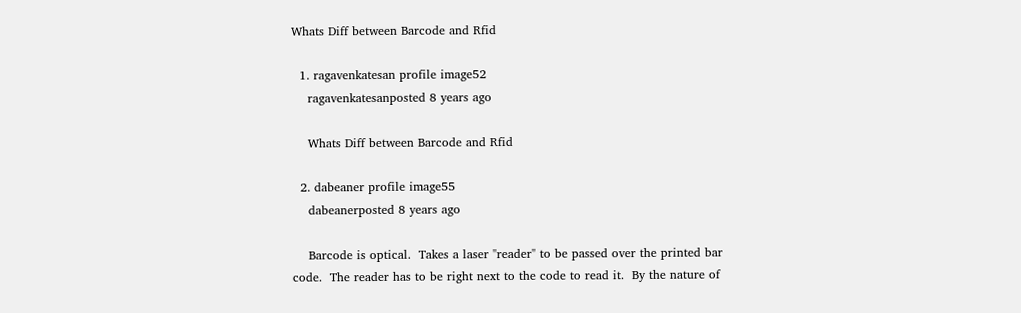Whats Diff between Barcode and Rfid

  1. ragavenkatesan profile image52
    ragavenkatesanposted 8 years ago

    Whats Diff between Barcode and Rfid

  2. dabeaner profile image55
    dabeanerposted 8 years ago

    Barcode is optical.  Takes a laser "reader" to be passed over the printed bar code.  The reader has to be right next to the code to read it.  By the nature of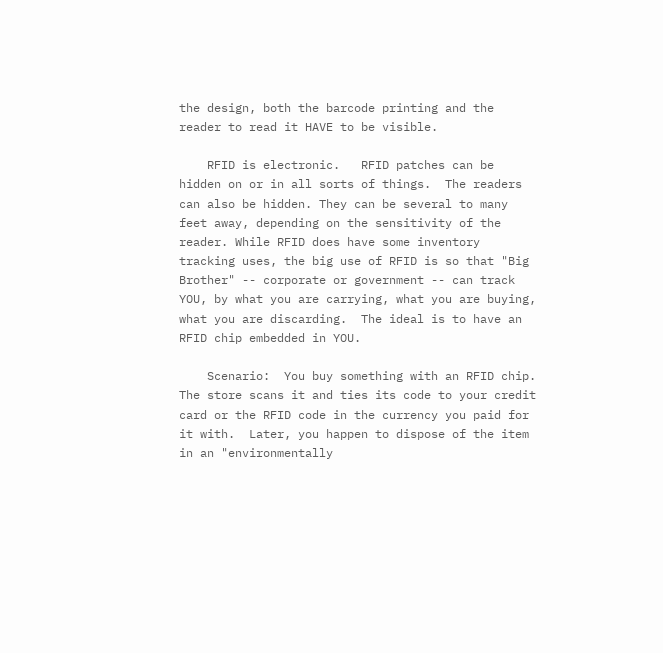the design, both the barcode printing and the reader to read it HAVE to be visible.

    RFID is electronic.   RFID patches can be hidden on or in all sorts of things.  The readers can also be hidden. They can be several to many feet away, depending on the sensitivity of the reader. While RFID does have some inventory tracking uses, the big use of RFID is so that "Big Brother" -- corporate or government -- can track YOU, by what you are carrying, what you are buying, what you are discarding.  The ideal is to have an RFID chip embedded in YOU.

    Scenario:  You buy something with an RFID chip. The store scans it and ties its code to your credit card or the RFID code in the currency you paid for it with.  Later, you happen to dispose of the item in an "environmentally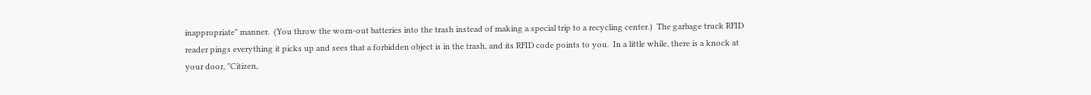inappropriate" manner.  (You throw the worn-out batteries into the trash instead of making a special trip to a recycling center.)  The garbage truck RFID reader pings everything it picks up and sees that a forbidden object is in the trash, and its RFID code points to you.  In a little while, there is a knock at your door, "Citizen,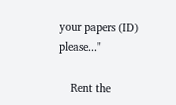your papers (ID) please..."

    Rent the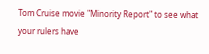Tom Cruise movie "Minority Report" to see what your rulers have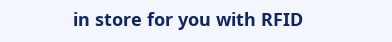in store for you with RFID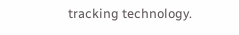tracking technology.